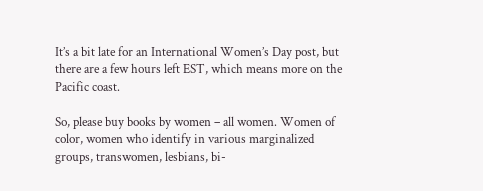It’s a bit late for an International Women’s Day post, but there are a few hours left EST, which means more on the Pacific coast.

So, please buy books by women – all women. Women of color, women who identify in various marginalized groups, transwomen, lesbians, bi-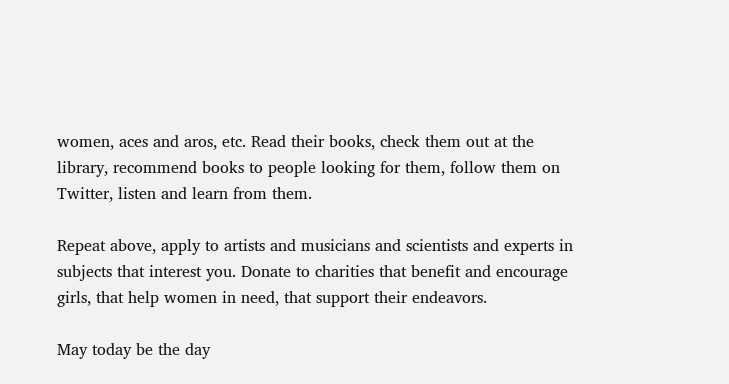women, aces and aros, etc. Read their books, check them out at the library, recommend books to people looking for them, follow them on Twitter, listen and learn from them.

Repeat above, apply to artists and musicians and scientists and experts in subjects that interest you. Donate to charities that benefit and encourage girls, that help women in need, that support their endeavors.

May today be the day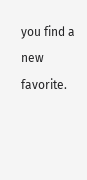you find a new favorite.